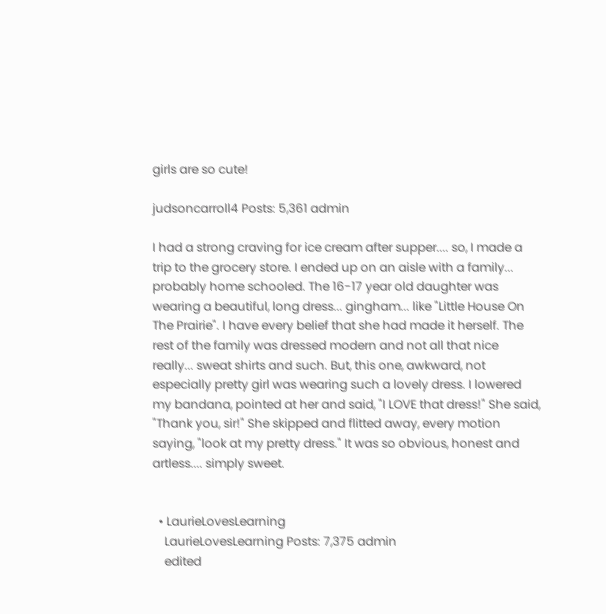girls are so cute!

judsoncarroll4 Posts: 5,361 admin

I had a strong craving for ice cream after supper.... so, I made a trip to the grocery store. I ended up on an aisle with a family... probably home schooled. The 16-17 year old daughter was wearing a beautiful, long dress... gingham... like "Little House On The Prairie". I have every belief that she had made it herself. The rest of the family was dressed modern and not all that nice really... sweat shirts and such. But, this one, awkward, not especially pretty girl was wearing such a lovely dress. I lowered my bandana, pointed at her and said, "I LOVE that dress!" She said, "Thank you, sir!" She skipped and flitted away, every motion saying, "look at my pretty dress." It was so obvious, honest and artless.... simply sweet.


  • LaurieLovesLearning
    LaurieLovesLearning Posts: 7,375 admin
    edited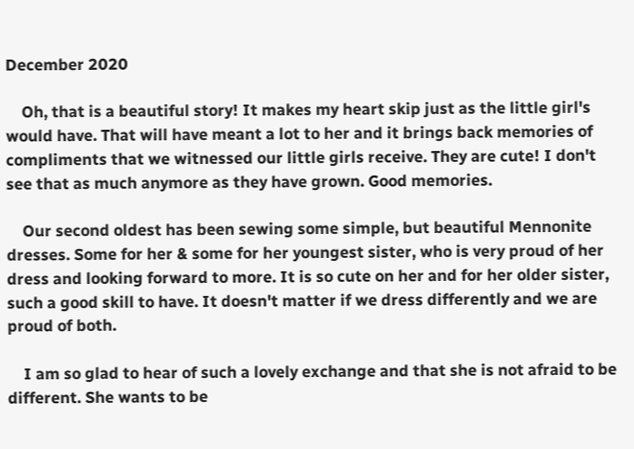December 2020

    Oh, that is a beautiful story! It makes my heart skip just as the little girl's would have. That will have meant a lot to her and it brings back memories of compliments that we witnessed our little girls receive. They are cute! I don't see that as much anymore as they have grown. Good memories.

    Our second oldest has been sewing some simple, but beautiful Mennonite dresses. Some for her & some for her youngest sister, who is very proud of her dress and looking forward to more. It is so cute on her and for her older sister, such a good skill to have. It doesn't matter if we dress differently and we are proud of both.

    I am so glad to hear of such a lovely exchange and that she is not afraid to be different. She wants to be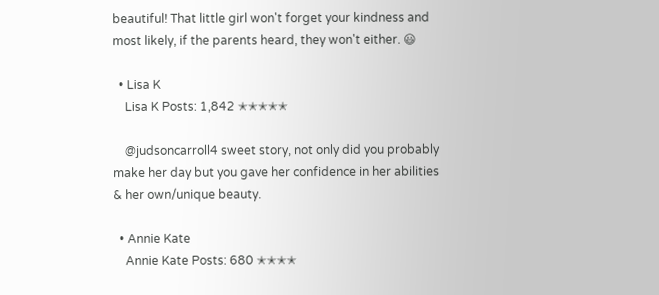beautiful! That little girl won't forget your kindness and most likely, if the parents heard, they won't either. 😃

  • Lisa K
    Lisa K Posts: 1,842 ✭✭✭✭✭

    @judsoncarroll4 sweet story, not only did you probably make her day but you gave her confidence in her abilities & her own/unique beauty.

  • Annie Kate
    Annie Kate Posts: 680 ✭✭✭✭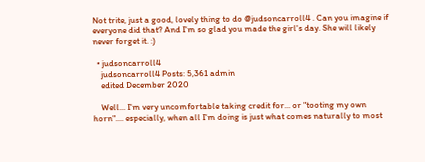Not trite, just a good, lovely thing to do @judsoncarroll4 . Can you imagine if everyone did that? And I'm so glad you made the girl's day. She will likely never forget it. :)

  • judsoncarroll4
    judsoncarroll4 Posts: 5,361 admin
    edited December 2020

    Well... I'm very uncomfortable taking credit for... or "tooting my own horn".... especially, when all I'm doing is just what comes naturally to most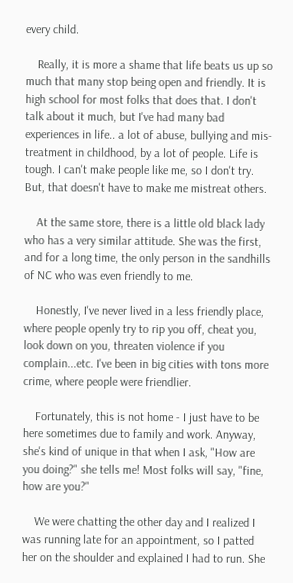every child.

    Really, it is more a shame that life beats us up so much that many stop being open and friendly. It is high school for most folks that does that. I don't talk about it much, but I've had many bad experiences in life.. a lot of abuse, bullying and mis-treatment in childhood, by a lot of people. Life is tough. I can't make people like me, so I don't try. But, that doesn't have to make me mistreat others.

    At the same store, there is a little old black lady who has a very similar attitude. She was the first, and for a long time, the only person in the sandhills of NC who was even friendly to me.

    Honestly, I've never lived in a less friendly place, where people openly try to rip you off, cheat you, look down on you, threaten violence if you complain...etc. I've been in big cities with tons more crime, where people were friendlier.

    Fortunately, this is not home - I just have to be here sometimes due to family and work. Anyway, she's kind of unique in that when I ask, "How are you doing?" she tells me! Most folks will say, "fine, how are you?"

    We were chatting the other day and I realized I was running late for an appointment, so I patted her on the shoulder and explained I had to run. She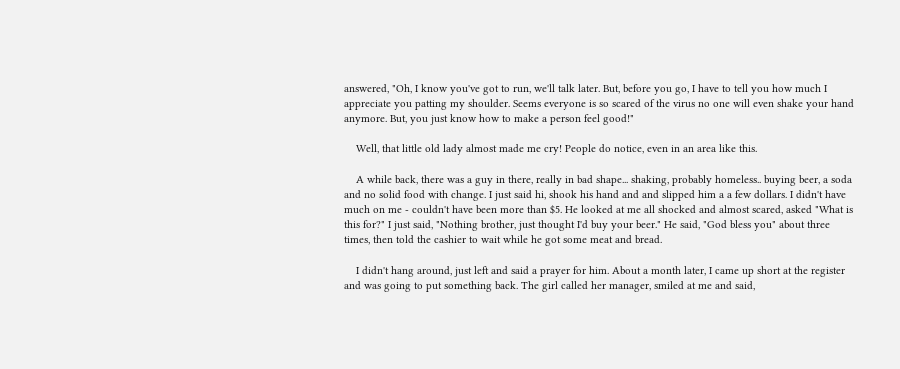answered, "Oh, I know you've got to run, we'll talk later. But, before you go, I have to tell you how much I appreciate you patting my shoulder. Seems everyone is so scared of the virus no one will even shake your hand anymore. But, you just know how to make a person feel good!"

    Well, that little old lady almost made me cry! People do notice, even in an area like this.

    A while back, there was a guy in there, really in bad shape... shaking, probably homeless.. buying beer, a soda and no solid food with change. I just said hi, shook his hand and and slipped him a a few dollars. I didn't have much on me - couldn't have been more than $5. He looked at me all shocked and almost scared, asked "What is this for?" I just said, "Nothing brother, just thought I'd buy your beer." He said, "God bless you" about three times, then told the cashier to wait while he got some meat and bread.

    I didn't hang around, just left and said a prayer for him. About a month later, I came up short at the register and was going to put something back. The girl called her manager, smiled at me and said,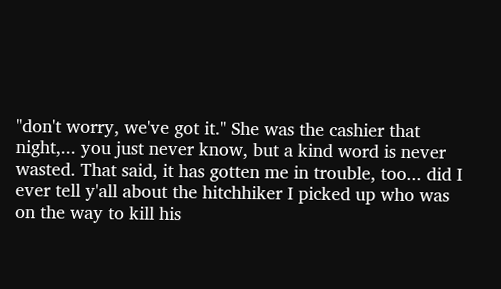"don't worry, we've got it." She was the cashier that night,... you just never know, but a kind word is never wasted. That said, it has gotten me in trouble, too... did I ever tell y'all about the hitchhiker I picked up who was on the way to kill his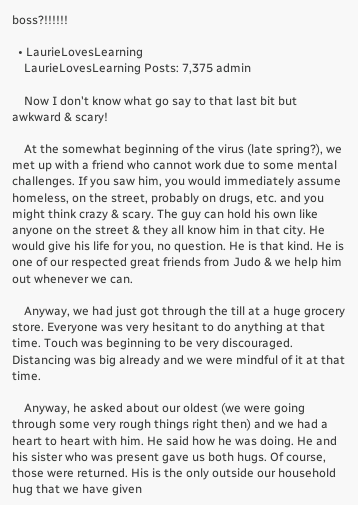boss?!!!!!!

  • LaurieLovesLearning
    LaurieLovesLearning Posts: 7,375 admin

    Now I don't know what go say to that last bit but awkward & scary!

    At the somewhat beginning of the virus (late spring?), we met up with a friend who cannot work due to some mental challenges. If you saw him, you would immediately assume homeless, on the street, probably on drugs, etc. and you might think crazy & scary. The guy can hold his own like anyone on the street & they all know him in that city. He would give his life for you, no question. He is that kind. He is one of our respected great friends from Judo & we help him out whenever we can.

    Anyway, we had just got through the till at a huge grocery store. Everyone was very hesitant to do anything at that time. Touch was beginning to be very discouraged. Distancing was big already and we were mindful of it at that time.

    Anyway, he asked about our oldest (we were going through some very rough things right then) and we had a heart to heart with him. He said how he was doing. He and his sister who was present gave us both hugs. Of course, those were returned. His is the only outside our household hug that we have given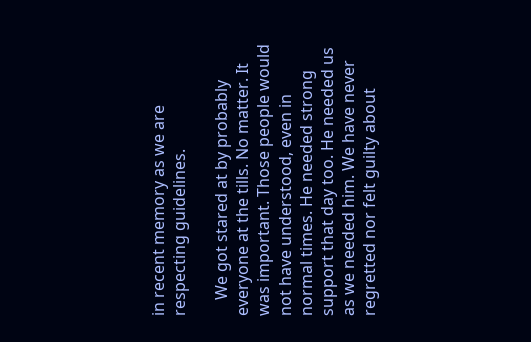in recent memory as we are respecting guidelines.

    We got stared at by probably everyone at the tills. No matter. It was important. Those people would not have understood, even in normal times. He needed strong support that day too. He needed us as we needed him. We have never regretted nor felt guilty about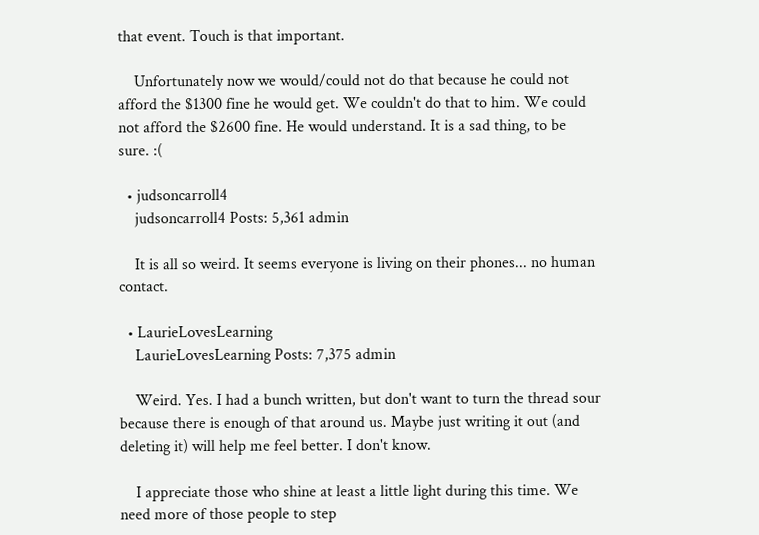that event. Touch is that important.

    Unfortunately now we would/could not do that because he could not afford the $1300 fine he would get. We couldn't do that to him. We could not afford the $2600 fine. He would understand. It is a sad thing, to be sure. :(

  • judsoncarroll4
    judsoncarroll4 Posts: 5,361 admin

    It is all so weird. It seems everyone is living on their phones... no human contact.

  • LaurieLovesLearning
    LaurieLovesLearning Posts: 7,375 admin

    Weird. Yes. I had a bunch written, but don't want to turn the thread sour because there is enough of that around us. Maybe just writing it out (and deleting it) will help me feel better. I don't know.

    I appreciate those who shine at least a little light during this time. We need more of those people to step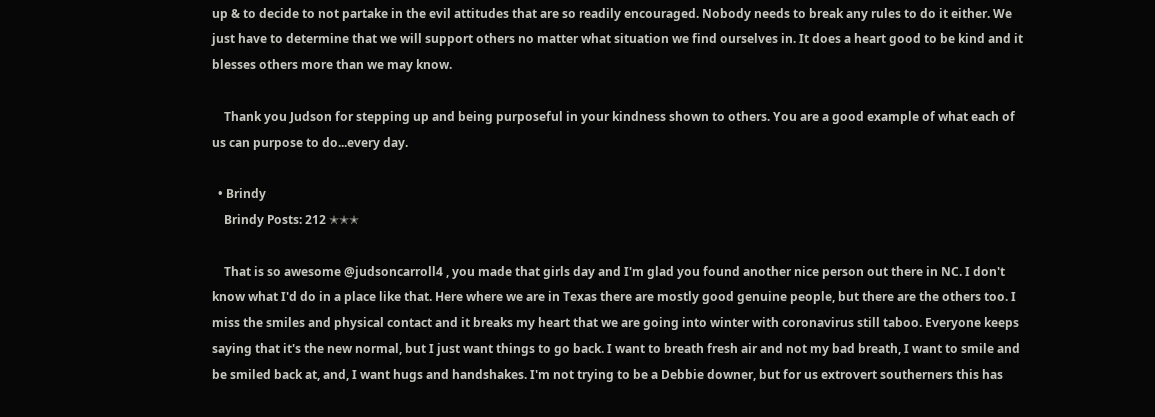up & to decide to not partake in the evil attitudes that are so readily encouraged. Nobody needs to break any rules to do it either. We just have to determine that we will support others no matter what situation we find ourselves in. It does a heart good to be kind and it blesses others more than we may know.

    Thank you Judson for stepping up and being purposeful in your kindness shown to others. You are a good example of what each of us can purpose to do...every day.

  • Brindy
    Brindy Posts: 212 ✭✭✭

    That is so awesome @judsoncarroll4 , you made that girls day and I'm glad you found another nice person out there in NC. I don't know what I'd do in a place like that. Here where we are in Texas there are mostly good genuine people, but there are the others too. I miss the smiles and physical contact and it breaks my heart that we are going into winter with coronavirus still taboo. Everyone keeps saying that it's the new normal, but I just want things to go back. I want to breath fresh air and not my bad breath, I want to smile and be smiled back at, and, I want hugs and handshakes. I'm not trying to be a Debbie downer, but for us extrovert southerners this has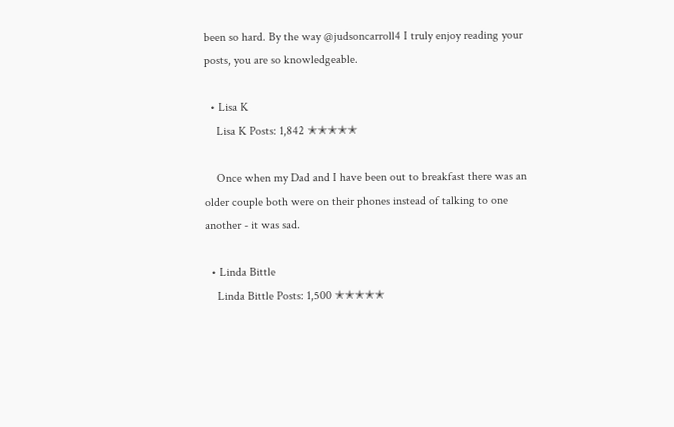been so hard. By the way @judsoncarroll4 I truly enjoy reading your posts, you are so knowledgeable.

  • Lisa K
    Lisa K Posts: 1,842 ✭✭✭✭✭

    Once when my Dad and I have been out to breakfast there was an older couple both were on their phones instead of talking to one another - it was sad.

  • Linda Bittle
    Linda Bittle Posts: 1,500 ✭✭✭✭✭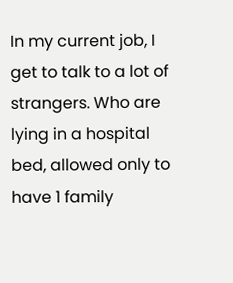In my current job, I get to talk to a lot of strangers. Who are lying in a hospital bed, allowed only to have 1 family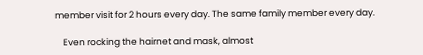member visit for 2 hours every day. The same family member every day.

    Even rocking the hairnet and mask, almost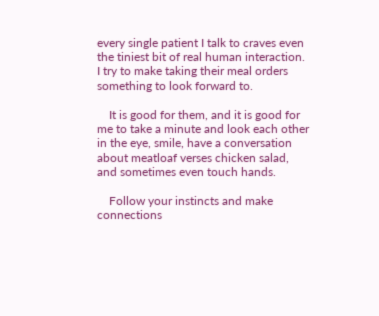every single patient I talk to craves even the tiniest bit of real human interaction. I try to make taking their meal orders something to look forward to.

    It is good for them, and it is good for me to take a minute and look each other in the eye, smile, have a conversation about meatloaf verses chicken salad, and sometimes even touch hands.

    Follow your instincts and make connections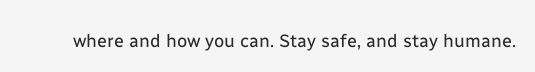where and how you can. Stay safe, and stay humane.